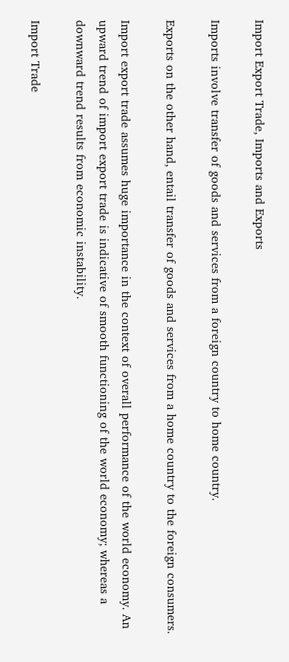Import Export Trade, Imports and Exports

Imports involve transfer of goods and services from a foreign country to home country.

Exports on the other hand, entail transfer of goods and services from a home country to the foreign consumers.

Import export trade assumes huge importance in the context of overall performance of the world economy. An upward trend of import export trade is indicative of smooth functioning of the world economy; whereas a downward trend results from economic instability.

Import Trade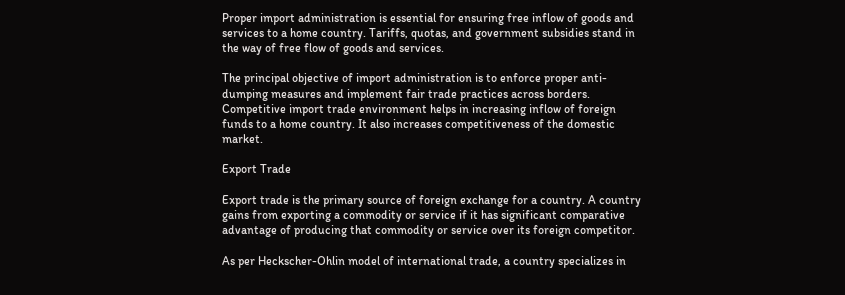Proper import administration is essential for ensuring free inflow of goods and services to a home country. Tariffs, quotas, and government subsidies stand in the way of free flow of goods and services.

The principal objective of import administration is to enforce proper anti-dumping measures and implement fair trade practices across borders. Competitive import trade environment helps in increasing inflow of foreign funds to a home country. It also increases competitiveness of the domestic market.

Export Trade

Export trade is the primary source of foreign exchange for a country. A country gains from exporting a commodity or service if it has significant comparative advantage of producing that commodity or service over its foreign competitor.

As per Heckscher-Ohlin model of international trade, a country specializes in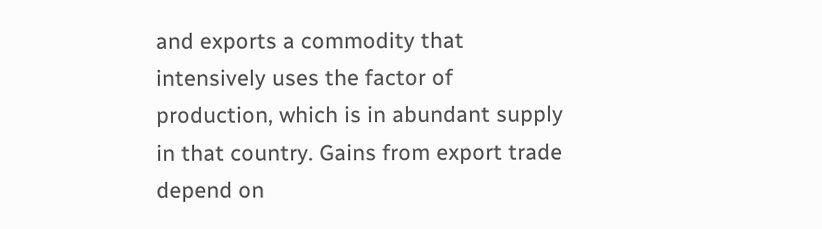and exports a commodity that intensively uses the factor of production, which is in abundant supply in that country. Gains from export trade depend on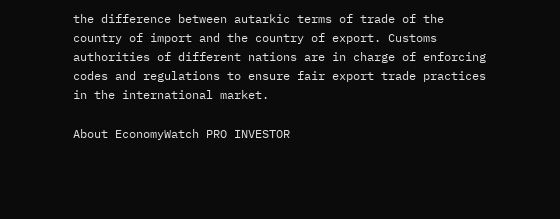the difference between autarkic terms of trade of the country of import and the country of export. Customs authorities of different nations are in charge of enforcing codes and regulations to ensure fair export trade practices in the international market.

About EconomyWatch PRO INVESTOR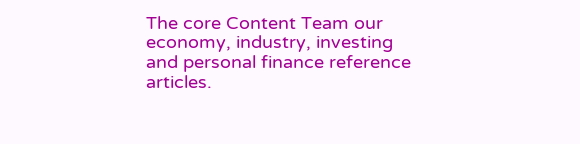The core Content Team our economy, industry, investing and personal finance reference articles.